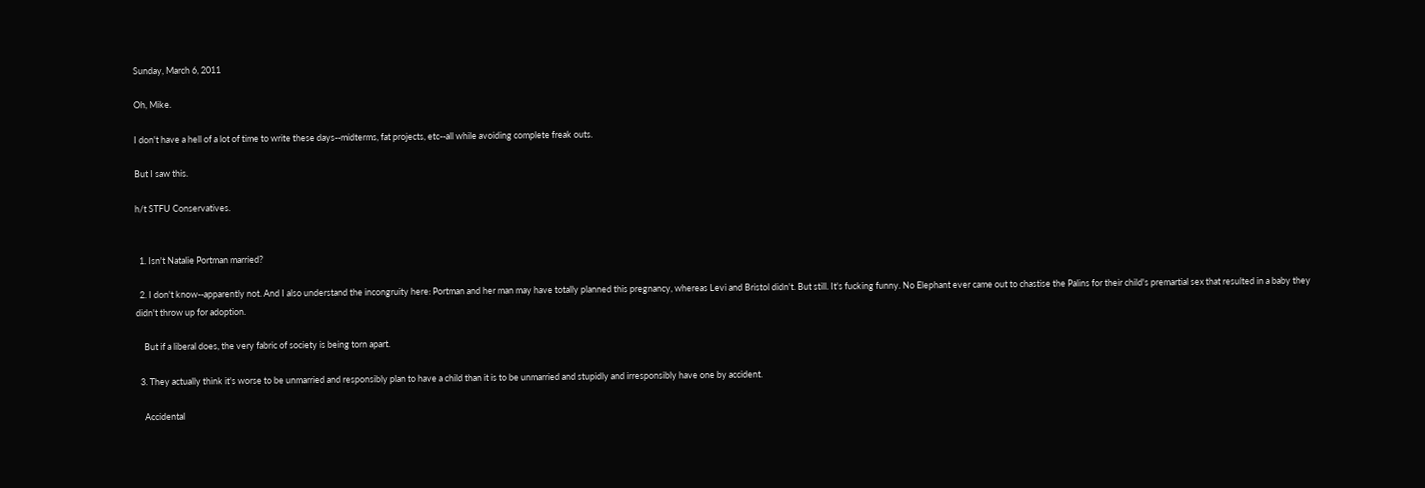Sunday, March 6, 2011

Oh, Mike.

I don't have a hell of a lot of time to write these days--midterms, fat projects, etc--all while avoiding complete freak outs.

But I saw this.

h/t STFU Conservatives.


  1. Isn't Natalie Portman married?

  2. I don't know--apparently not. And I also understand the incongruity here: Portman and her man may have totally planned this pregnancy, whereas Levi and Bristol didn't. But still. It's fucking funny. No Elephant ever came out to chastise the Palins for their child's premartial sex that resulted in a baby they didn't throw up for adoption.

    But if a liberal does, the very fabric of society is being torn apart.

  3. They actually think it's worse to be unmarried and responsibly plan to have a child than it is to be unmarried and stupidly and irresponsibly have one by accident.

    Accidental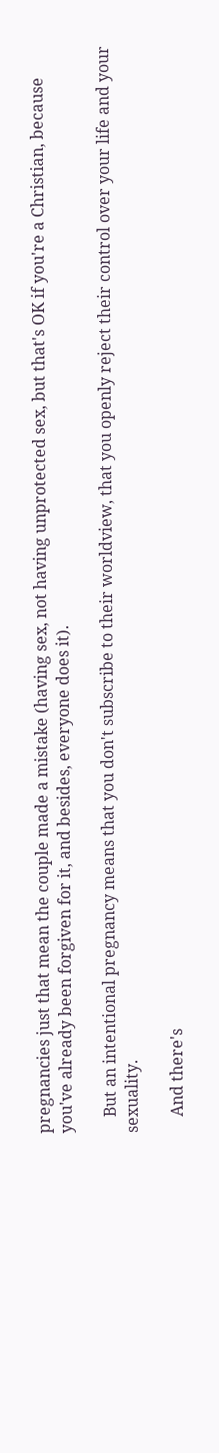pregnancies just that mean the couple made a mistake (having sex, not having unprotected sex, but that's OK if you're a Christian, because you've already been forgiven for it, and besides, everyone does it).

    But an intentional pregnancy means that you don't subscribe to their worldview, that you openly reject their control over your life and your sexuality.

    And there's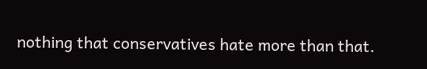nothing that conservatives hate more than that.